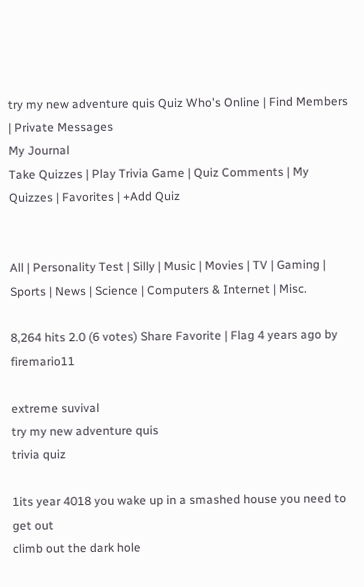try my new adventure quis Quiz Who's Online | Find Members | Private Messages
My Journal
Take Quizzes | Play Trivia Game | Quiz Comments | My Quizzes | Favorites | +Add Quiz


All | Personality Test | Silly | Music | Movies | TV | Gaming | Sports | News | Science | Computers & Internet | Misc.

8,264 hits 2.0 (6 votes) Share Favorite | Flag 4 years ago by firemario11

extreme suvival
try my new adventure quis
trivia quiz

1its year 4018 you wake up in a smashed house you need to get out
climb out the dark hole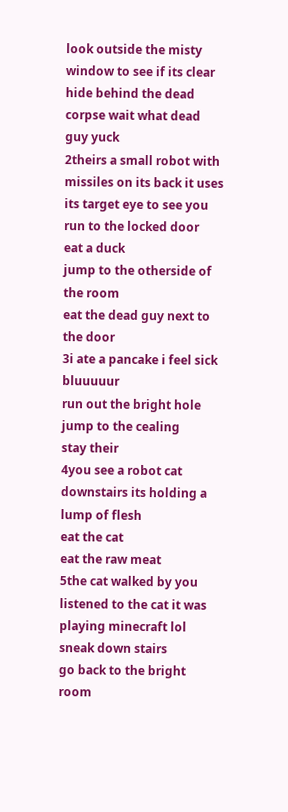look outside the misty window to see if its clear
hide behind the dead corpse wait what dead guy yuck
2theirs a small robot with missiles on its back it uses its target eye to see you
run to the locked door
eat a duck
jump to the otherside of the room
eat the dead guy next to the door
3i ate a pancake i feel sick bluuuuur
run out the bright hole
jump to the cealing
stay their
4you see a robot cat downstairs its holding a lump of flesh
eat the cat
eat the raw meat
5the cat walked by you listened to the cat it was playing minecraft lol
sneak down stairs
go back to the bright room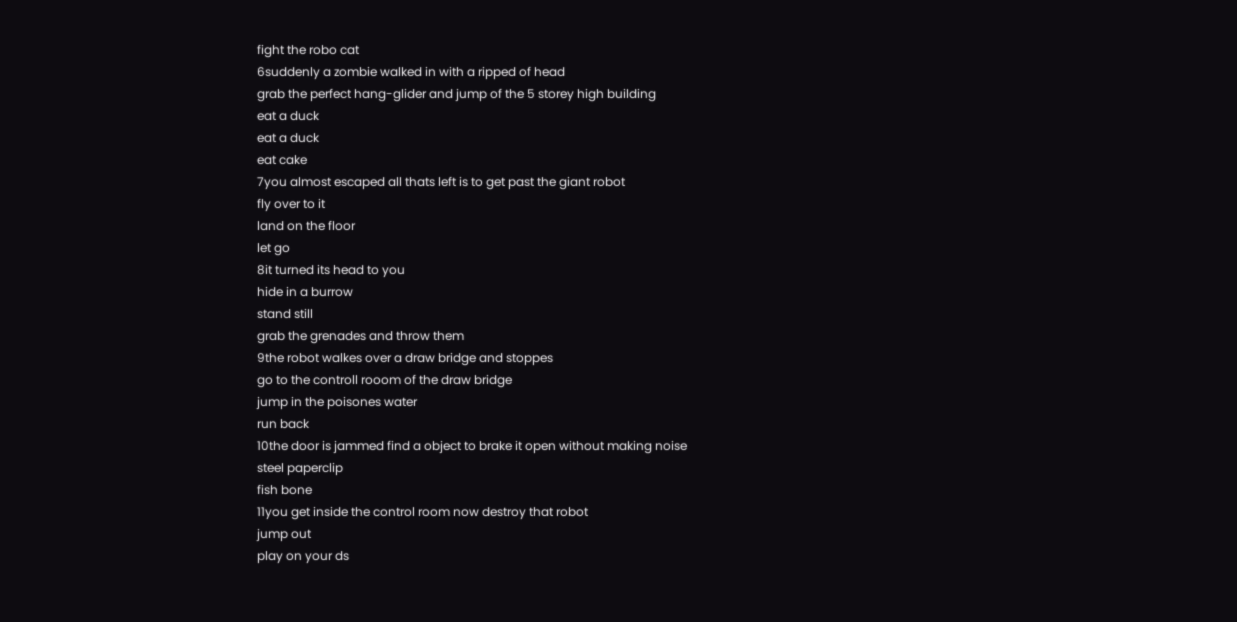fight the robo cat
6suddenly a zombie walked in with a ripped of head
grab the perfect hang-glider and jump of the 5 storey high building
eat a duck
eat a duck
eat cake
7you almost escaped all thats left is to get past the giant robot
fly over to it
land on the floor
let go
8it turned its head to you
hide in a burrow
stand still
grab the grenades and throw them
9the robot walkes over a draw bridge and stoppes
go to the controll rooom of the draw bridge
jump in the poisones water
run back
10the door is jammed find a object to brake it open without making noise
steel paperclip
fish bone
11you get inside the control room now destroy that robot
jump out
play on your ds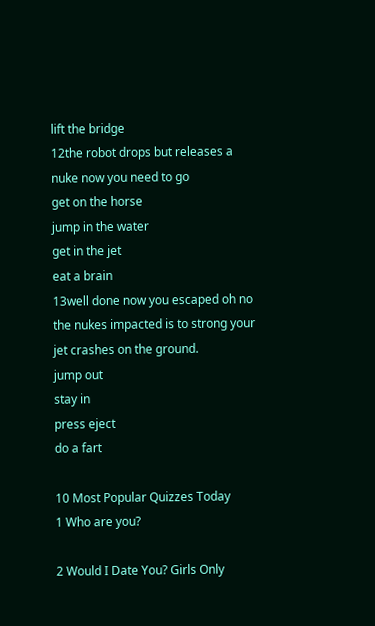lift the bridge
12the robot drops but releases a nuke now you need to go
get on the horse
jump in the water
get in the jet
eat a brain
13well done now you escaped oh no the nukes impacted is to strong your jet crashes on the ground.
jump out
stay in
press eject
do a fart

10 Most Popular Quizzes Today
1 Who are you?

2 Would I Date You? Girls Only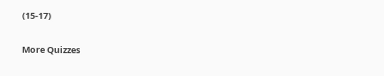(15-17)

More Quizzes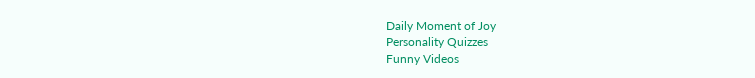Daily Moment of Joy
Personality Quizzes
Funny Videos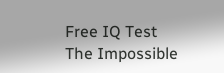Free IQ Test
The Impossible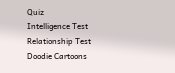Quiz
Intelligence Test
Relationship Test
Doodie Cartoons